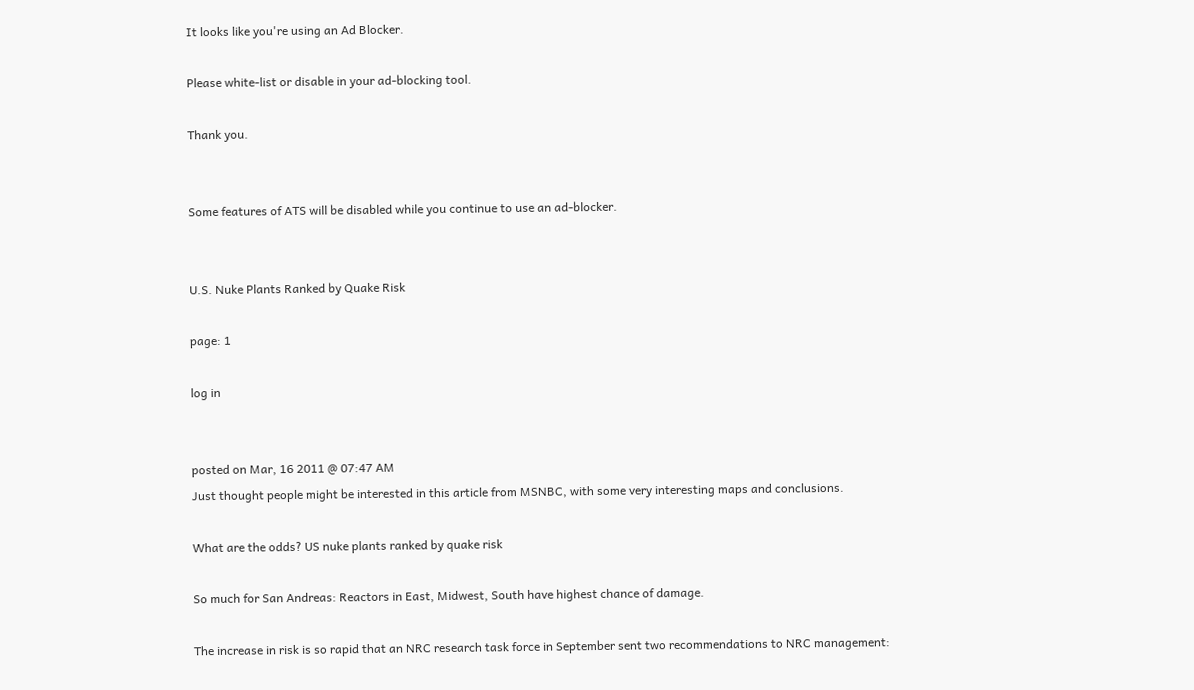It looks like you're using an Ad Blocker.

Please white-list or disable in your ad-blocking tool.

Thank you.


Some features of ATS will be disabled while you continue to use an ad-blocker.


U.S. Nuke Plants Ranked by Quake Risk

page: 1

log in


posted on Mar, 16 2011 @ 07:47 AM
Just thought people might be interested in this article from MSNBC, with some very interesting maps and conclusions.

What are the odds? US nuke plants ranked by quake risk

So much for San Andreas: Reactors in East, Midwest, South have highest chance of damage.

The increase in risk is so rapid that an NRC research task force in September sent two recommendations to NRC management: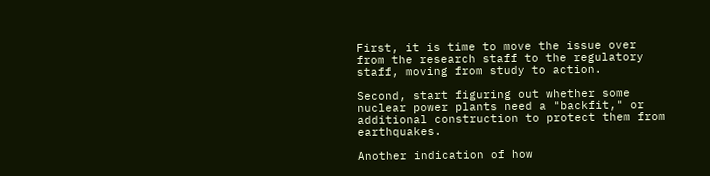First, it is time to move the issue over from the research staff to the regulatory staff, moving from study to action.

Second, start figuring out whether some nuclear power plants need a "backfit," or additional construction to protect them from earthquakes.

Another indication of how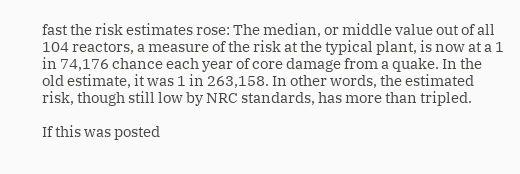fast the risk estimates rose: The median, or middle value out of all 104 reactors, a measure of the risk at the typical plant, is now at a 1 in 74,176 chance each year of core damage from a quake. In the old estimate, it was 1 in 263,158. In other words, the estimated risk, though still low by NRC standards, has more than tripled.

If this was posted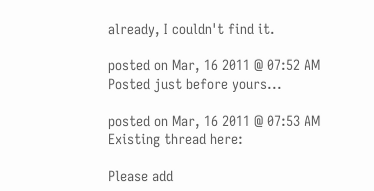already, I couldn't find it.

posted on Mar, 16 2011 @ 07:52 AM
Posted just before yours...

posted on Mar, 16 2011 @ 07:53 AM
Existing thread here:

Please add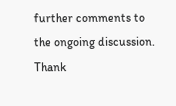further comments to the ongoing discussion.
Thank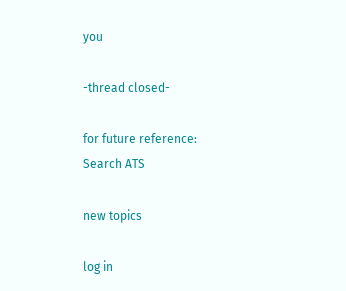you

-thread closed-

for future reference:
Search ATS

new topics

log in